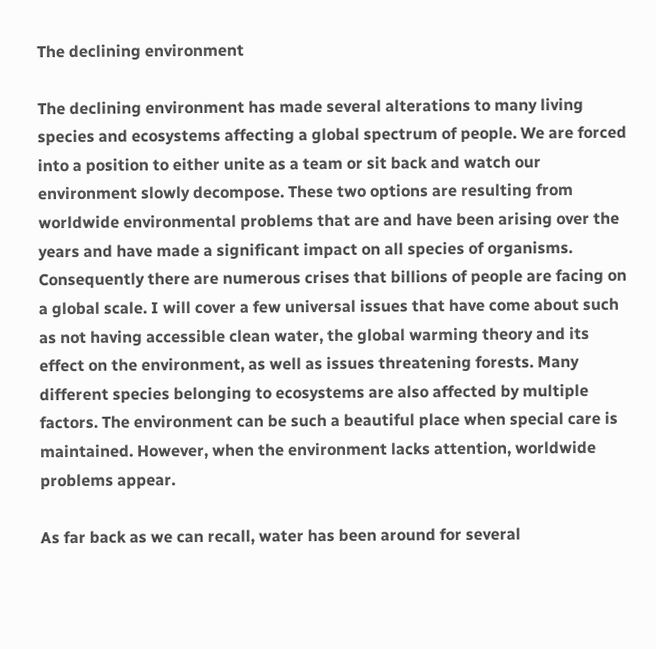The declining environment

The declining environment has made several alterations to many living species and ecosystems affecting a global spectrum of people. We are forced into a position to either unite as a team or sit back and watch our environment slowly decompose. These two options are resulting from worldwide environmental problems that are and have been arising over the years and have made a significant impact on all species of organisms. Consequently there are numerous crises that billions of people are facing on a global scale. I will cover a few universal issues that have come about such as not having accessible clean water, the global warming theory and its effect on the environment, as well as issues threatening forests. Many different species belonging to ecosystems are also affected by multiple factors. The environment can be such a beautiful place when special care is maintained. However, when the environment lacks attention, worldwide problems appear.

As far back as we can recall, water has been around for several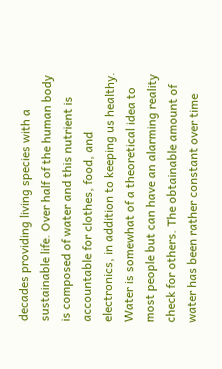decades providing living species with a sustainable life. Over half of the human body is composed of water and this nutrient is accountable for clothes, food, and electronics, in addition to keeping us healthy. Water is somewhat of a theoretical idea to most people but can have an alarming reality check for others. The obtainable amount of water has been rather constant over time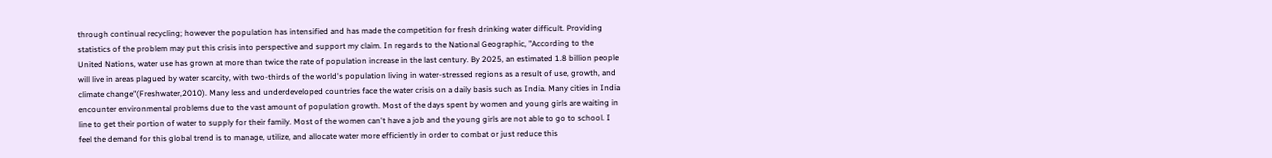through continual recycling; however the population has intensified and has made the competition for fresh drinking water difficult. Providing statistics of the problem may put this crisis into perspective and support my claim. In regards to the National Geographic, "According to the United Nations, water use has grown at more than twice the rate of population increase in the last century. By 2025, an estimated 1.8 billion people will live in areas plagued by water scarcity, with two-thirds of the world's population living in water-stressed regions as a result of use, growth, and climate change"(Freshwater,2010). Many less and underdeveloped countries face the water crisis on a daily basis such as India. Many cities in India encounter environmental problems due to the vast amount of population growth. Most of the days spent by women and young girls are waiting in line to get their portion of water to supply for their family. Most of the women can't have a job and the young girls are not able to go to school. I feel the demand for this global trend is to manage, utilize, and allocate water more efficiently in order to combat or just reduce this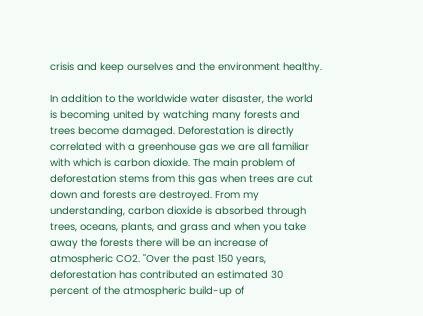crisis and keep ourselves and the environment healthy.

In addition to the worldwide water disaster, the world is becoming united by watching many forests and trees become damaged. Deforestation is directly correlated with a greenhouse gas we are all familiar with which is carbon dioxide. The main problem of deforestation stems from this gas when trees are cut down and forests are destroyed. From my understanding, carbon dioxide is absorbed through trees, oceans, plants, and grass and when you take away the forests there will be an increase of atmospheric CO2. "Over the past 150 years, deforestation has contributed an estimated 30 percent of the atmospheric build-up of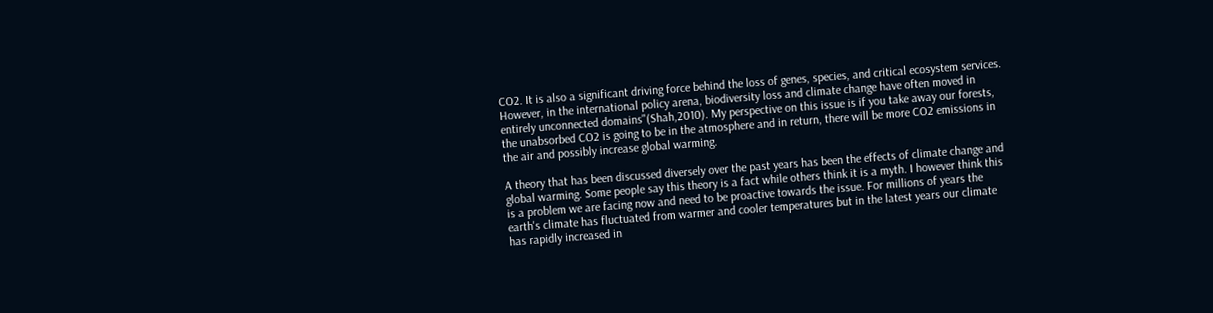CO2. It is also a significant driving force behind the loss of genes, species, and critical ecosystem services. However, in the international policy arena, biodiversity loss and climate change have often moved in entirely unconnected domains"(Shah,2010). My perspective on this issue is if you take away our forests, the unabsorbed CO2 is going to be in the atmosphere and in return, there will be more CO2 emissions in the air and possibly increase global warming.

A theory that has been discussed diversely over the past years has been the effects of climate change and global warming. Some people say this theory is a fact while others think it is a myth. I however think this is a problem we are facing now and need to be proactive towards the issue. For millions of years the earth's climate has fluctuated from warmer and cooler temperatures but in the latest years our climate has rapidly increased in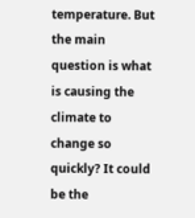temperature. But the main question is what is causing the climate to change so quickly? It could be the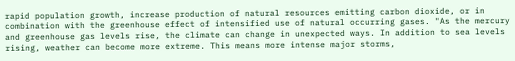rapid population growth, increase production of natural resources emitting carbon dioxide, or in combination with the greenhouse effect of intensified use of natural occurring gases. "As the mercury and greenhouse gas levels rise, the climate can change in unexpected ways. In addition to sea levels rising, weather can become more extreme. This means more intense major storms,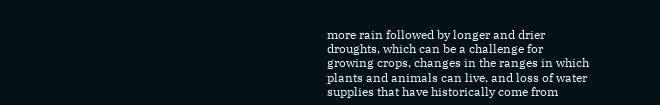more rain followed by longer and drier droughts, which can be a challenge for growing crops, changes in the ranges in which plants and animals can live, and loss of water supplies that have historically come from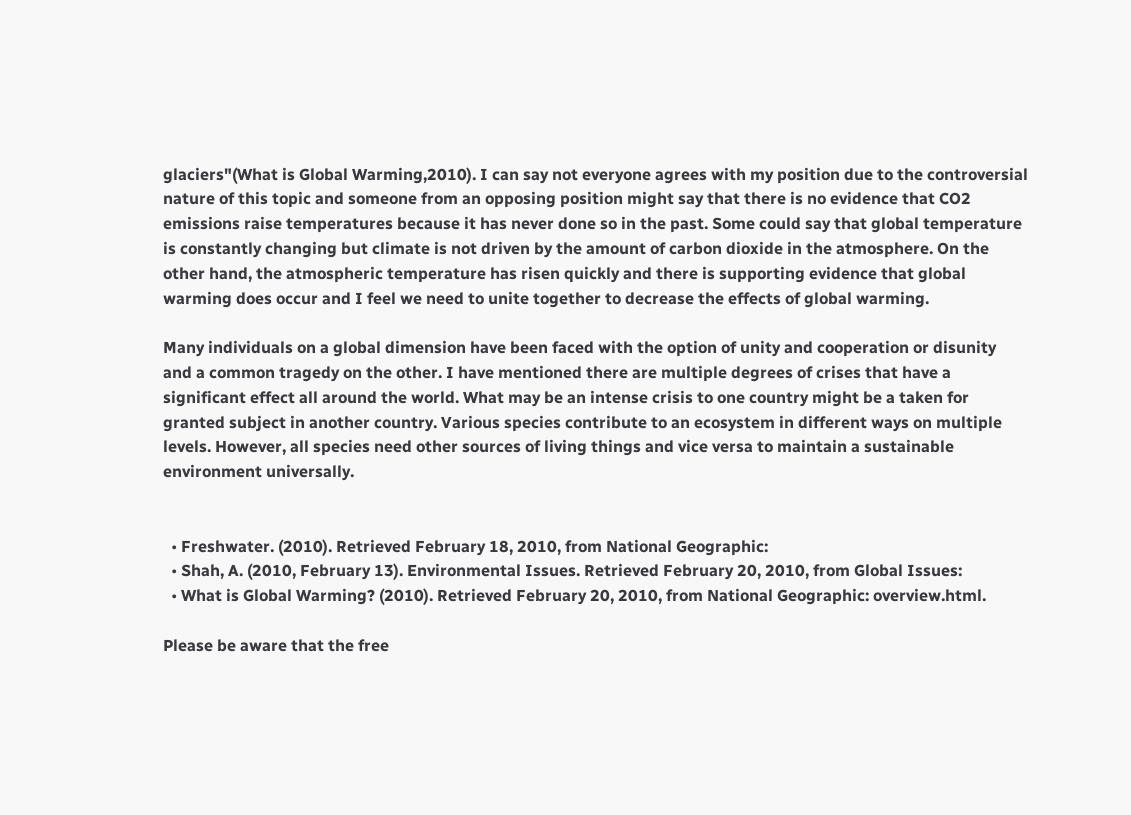glaciers"(What is Global Warming,2010). I can say not everyone agrees with my position due to the controversial nature of this topic and someone from an opposing position might say that there is no evidence that CO2 emissions raise temperatures because it has never done so in the past. Some could say that global temperature is constantly changing but climate is not driven by the amount of carbon dioxide in the atmosphere. On the other hand, the atmospheric temperature has risen quickly and there is supporting evidence that global warming does occur and I feel we need to unite together to decrease the effects of global warming.

Many individuals on a global dimension have been faced with the option of unity and cooperation or disunity and a common tragedy on the other. I have mentioned there are multiple degrees of crises that have a significant effect all around the world. What may be an intense crisis to one country might be a taken for granted subject in another country. Various species contribute to an ecosystem in different ways on multiple levels. However, all species need other sources of living things and vice versa to maintain a sustainable environment universally.


  • Freshwater. (2010). Retrieved February 18, 2010, from National Geographic:
  • Shah, A. (2010, February 13). Environmental Issues. Retrieved February 20, 2010, from Global Issues:
  • What is Global Warming? (2010). Retrieved February 20, 2010, from National Geographic: overview.html.

Please be aware that the free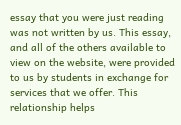essay that you were just reading was not written by us. This essay, and all of the others available to view on the website, were provided to us by students in exchange for services that we offer. This relationship helps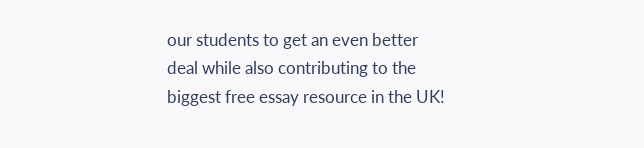our students to get an even better deal while also contributing to the biggest free essay resource in the UK!